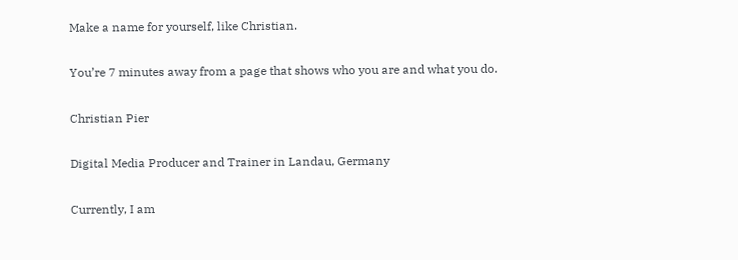Make a name for yourself, like Christian.

You’re 7 minutes away from a page that shows who you are and what you do.

Christian Pier

Digital Media Producer and Trainer in Landau, Germany

Currently, I am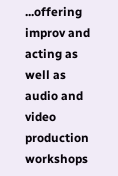...offering improv and acting as well as audio and video production workshops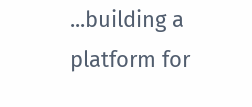...building a platform for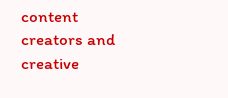content creators and creative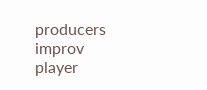producers improv player